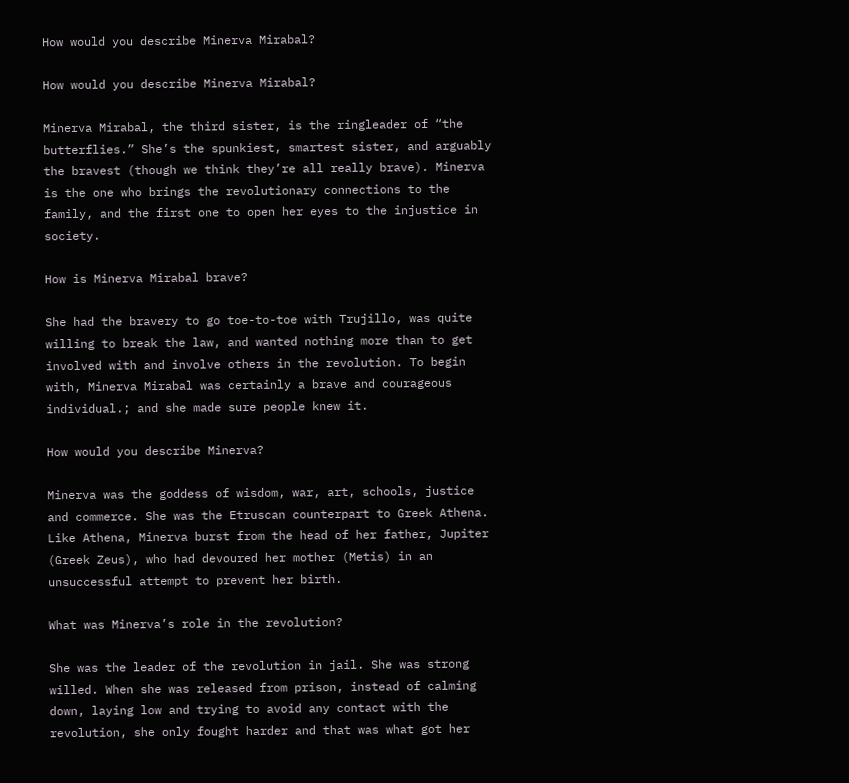How would you describe Minerva Mirabal?

How would you describe Minerva Mirabal?

Minerva Mirabal, the third sister, is the ringleader of “the butterflies.” She’s the spunkiest, smartest sister, and arguably the bravest (though we think they’re all really brave). Minerva is the one who brings the revolutionary connections to the family, and the first one to open her eyes to the injustice in society.

How is Minerva Mirabal brave?

She had the bravery to go toe-to-toe with Trujillo, was quite willing to break the law, and wanted nothing more than to get involved with and involve others in the revolution. To begin with, Minerva Mirabal was certainly a brave and courageous individual.; and she made sure people knew it.

How would you describe Minerva?

Minerva was the goddess of wisdom, war, art, schools, justice and commerce. She was the Etruscan counterpart to Greek Athena. Like Athena, Minerva burst from the head of her father, Jupiter (Greek Zeus), who had devoured her mother (Metis) in an unsuccessful attempt to prevent her birth.

What was Minerva’s role in the revolution?

She was the leader of the revolution in jail. She was strong willed. When she was released from prison, instead of calming down, laying low and trying to avoid any contact with the revolution, she only fought harder and that was what got her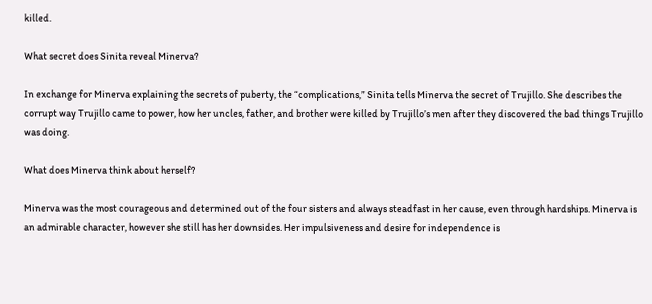killed.

What secret does Sinita reveal Minerva?

In exchange for Minerva explaining the secrets of puberty, the “complications,” Sinita tells Minerva the secret of Trujillo. She describes the corrupt way Trujillo came to power, how her uncles, father, and brother were killed by Trujillo’s men after they discovered the bad things Trujillo was doing.

What does Minerva think about herself?

Minerva was the most courageous and determined out of the four sisters and always steadfast in her cause, even through hardships. Minerva is an admirable character, however she still has her downsides. Her impulsiveness and desire for independence is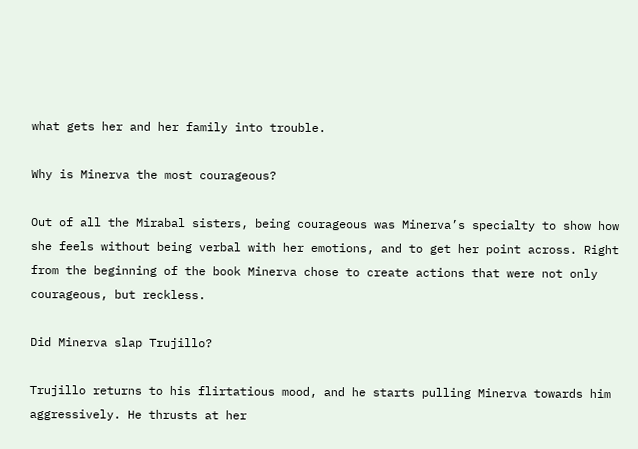what gets her and her family into trouble.

Why is Minerva the most courageous?

Out of all the Mirabal sisters, being courageous was Minerva’s specialty to show how she feels without being verbal with her emotions, and to get her point across. Right from the beginning of the book Minerva chose to create actions that were not only courageous, but reckless.

Did Minerva slap Trujillo?

Trujillo returns to his flirtatious mood, and he starts pulling Minerva towards him aggressively. He thrusts at her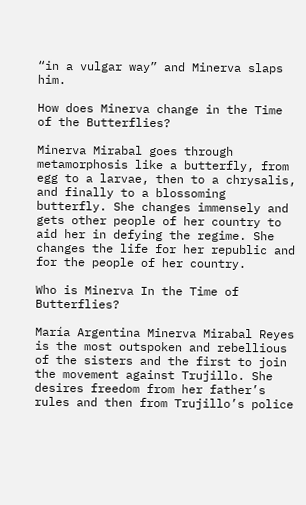“in a vulgar way” and Minerva slaps him.

How does Minerva change in the Time of the Butterflies?

Minerva Mirabal goes through metamorphosis like a butterfly, from egg to a larvae, then to a chrysalis, and finally to a blossoming butterfly. She changes immensely and gets other people of her country to aid her in defying the regime. She changes the life for her republic and for the people of her country.

Who is Minerva In the Time of Butterflies?

María Argentina Minerva Mirabal Reyes is the most outspoken and rebellious of the sisters and the first to join the movement against Trujillo. She desires freedom from her father’s rules and then from Trujillo’s police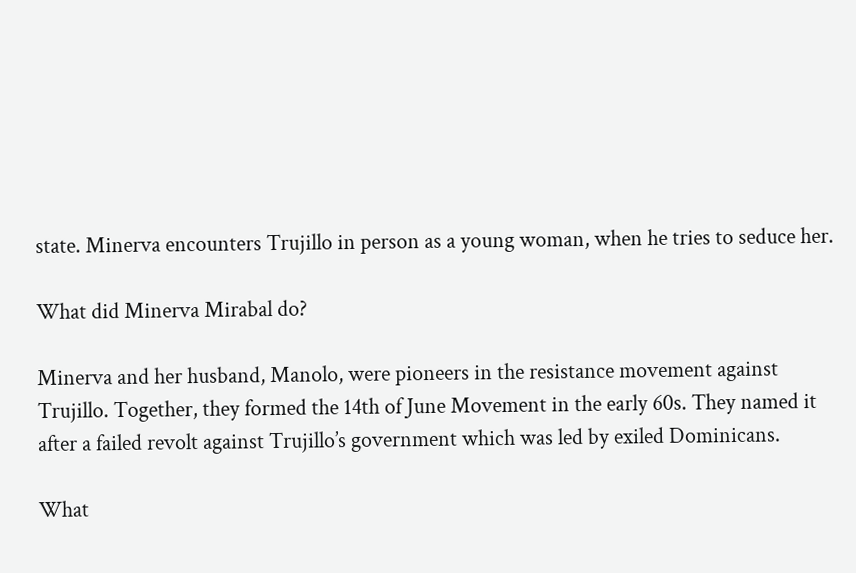state. Minerva encounters Trujillo in person as a young woman, when he tries to seduce her.

What did Minerva Mirabal do?

Minerva and her husband, Manolo, were pioneers in the resistance movement against Trujillo. Together, they formed the 14th of June Movement in the early 60s. They named it after a failed revolt against Trujillo’s government which was led by exiled Dominicans.

What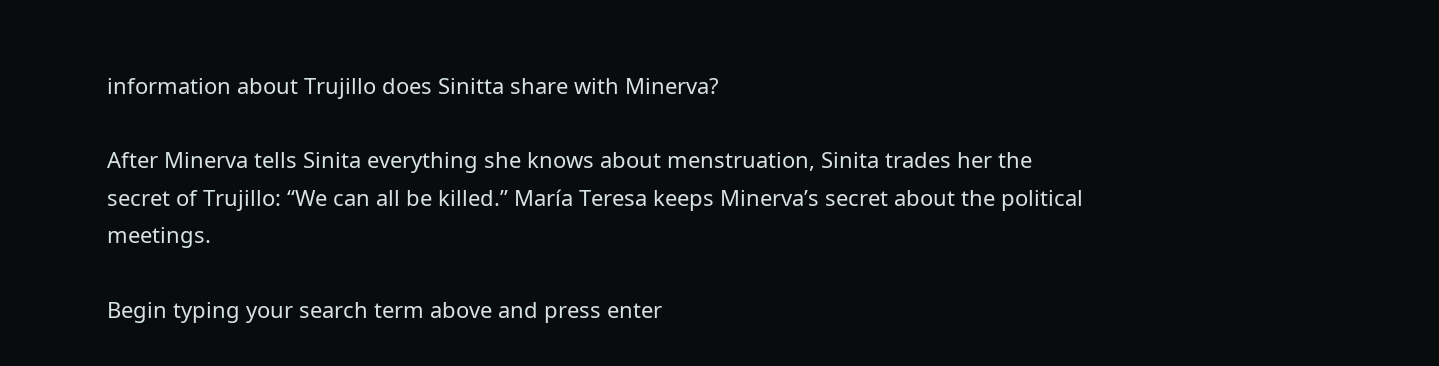information about Trujillo does Sinitta share with Minerva?

After Minerva tells Sinita everything she knows about menstruation, Sinita trades her the secret of Trujillo: “We can all be killed.” María Teresa keeps Minerva’s secret about the political meetings.

Begin typing your search term above and press enter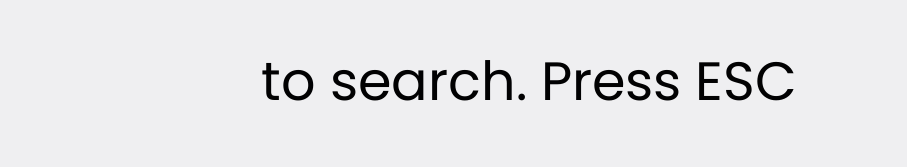to search. Press ESC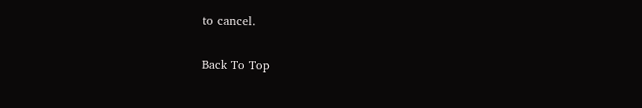to cancel.

Back To Top